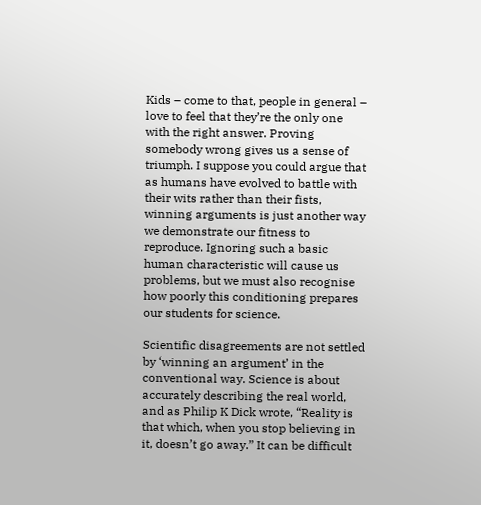Kids – come to that, people in general – love to feel that they’re the only one with the right answer. Proving somebody wrong gives us a sense of triumph. I suppose you could argue that as humans have evolved to battle with their wits rather than their fists, winning arguments is just another way we demonstrate our fitness to reproduce. Ignoring such a basic human characteristic will cause us problems, but we must also recognise how poorly this conditioning prepares our students for science.

Scientific disagreements are not settled by ‘winning an argument’ in the conventional way. Science is about accurately describing the real world, and as Philip K Dick wrote, “Reality is that which, when you stop believing in it, doesn’t go away.” It can be difficult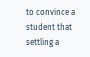to convince a student that settling a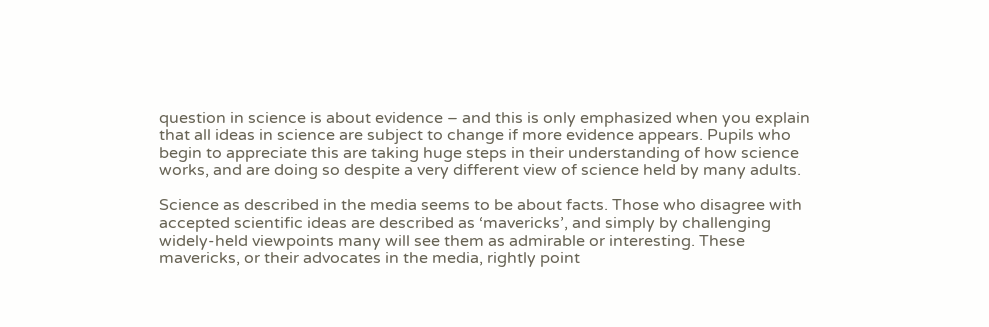question in science is about evidence – and this is only emphasized when you explain that all ideas in science are subject to change if more evidence appears. Pupils who begin to appreciate this are taking huge steps in their understanding of how science works, and are doing so despite a very different view of science held by many adults.

Science as described in the media seems to be about facts. Those who disagree with accepted scientific ideas are described as ‘mavericks’, and simply by challenging widely-held viewpoints many will see them as admirable or interesting. These mavericks, or their advocates in the media, rightly point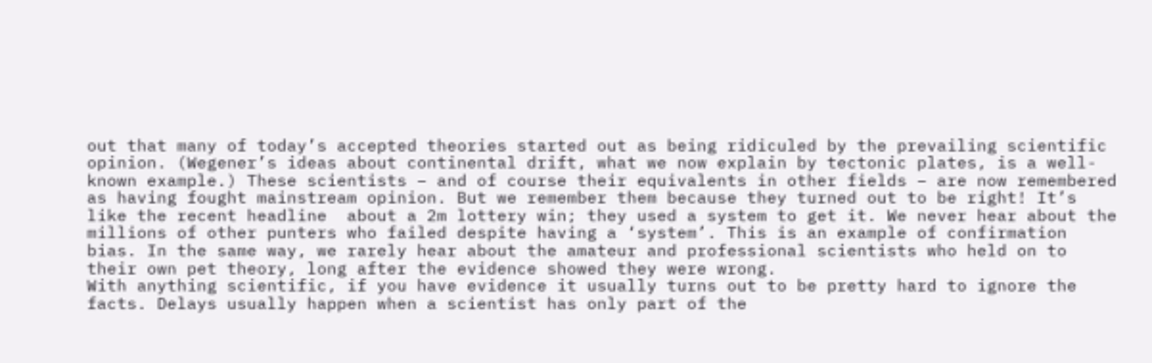out that many of today’s accepted theories started out as being ridiculed by the prevailing scientific opinion. (Wegener’s ideas about continental drift, what we now explain by tectonic plates, is a well-known example.) These scientists – and of course their equivalents in other fields – are now remembered as having fought mainstream opinion. But we remember them because they turned out to be right! It’s like the recent headline  about a 2m lottery win; they used a system to get it. We never hear about the millions of other punters who failed despite having a ‘system’. This is an example of confirmation bias. In the same way, we rarely hear about the amateur and professional scientists who held on to their own pet theory, long after the evidence showed they were wrong.
With anything scientific, if you have evidence it usually turns out to be pretty hard to ignore the facts. Delays usually happen when a scientist has only part of the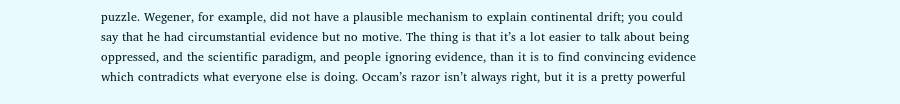puzzle. Wegener, for example, did not have a plausible mechanism to explain continental drift; you could say that he had circumstantial evidence but no motive. The thing is that it’s a lot easier to talk about being oppressed, and the scientific paradigm, and people ignoring evidence, than it is to find convincing evidence which contradicts what everyone else is doing. Occam’s razor isn’t always right, but it is a pretty powerful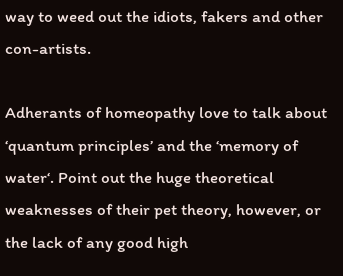way to weed out the idiots, fakers and other con-artists.

Adherants of homeopathy love to talk about ‘quantum principles’ and the ‘memory of water‘. Point out the huge theoretical weaknesses of their pet theory, however, or the lack of any good high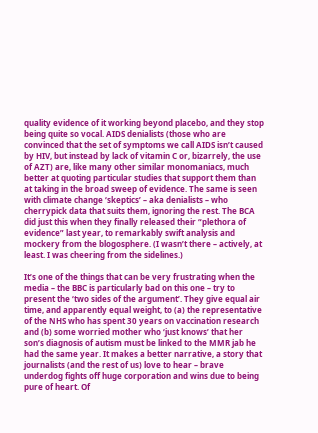quality evidence of it working beyond placebo, and they stop being quite so vocal. AIDS denialists (those who are convinced that the set of symptoms we call AIDS isn’t caused by HIV, but instead by lack of vitamin C or, bizarrely, the use of AZT) are, like many other similar monomaniacs, much better at quoting particular studies that support them than at taking in the broad sweep of evidence. The same is seen with climate change ‘skeptics’ – aka denialists – who cherrypick data that suits them, ignoring the rest. The BCA did just this when they finally released their “plethora of evidence” last year, to remarkably swift analysis and mockery from the blogosphere. (I wasn’t there – actively, at least. I was cheering from the sidelines.)

It’s one of the things that can be very frustrating when the media – the BBC is particularly bad on this one – try to present the ‘two sides of the argument’. They give equal air time, and apparently equal weight, to (a) the representative of the NHS who has spent 30 years on vaccination research and (b) some worried mother who ‘just knows’ that her son’s diagnosis of autism must be linked to the MMR jab he had the same year. It makes a better narrative, a story that journalists (and the rest of us) love to hear – brave underdog fights off huge corporation and wins due to being pure of heart. Of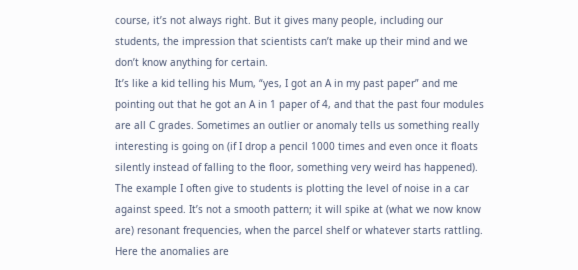course, it’s not always right. But it gives many people, including our students, the impression that scientists can’t make up their mind and we don’t know anything for certain.
It’s like a kid telling his Mum, “yes, I got an A in my past paper” and me pointing out that he got an A in 1 paper of 4, and that the past four modules are all C grades. Sometimes an outlier or anomaly tells us something really interesting is going on (if I drop a pencil 1000 times and even once it floats silently instead of falling to the floor, something very weird has happened). The example I often give to students is plotting the level of noise in a car against speed. It’s not a smooth pattern; it will spike at (what we now know are) resonant frequencies, when the parcel shelf or whatever starts rattling. Here the anomalies are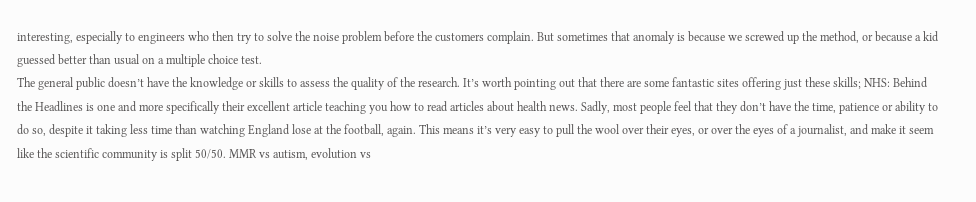interesting, especially to engineers who then try to solve the noise problem before the customers complain. But sometimes that anomaly is because we screwed up the method, or because a kid guessed better than usual on a multiple choice test.
The general public doesn’t have the knowledge or skills to assess the quality of the research. It’s worth pointing out that there are some fantastic sites offering just these skills; NHS: Behind the Headlines is one and more specifically their excellent article teaching you how to read articles about health news. Sadly, most people feel that they don’t have the time, patience or ability to do so, despite it taking less time than watching England lose at the football, again. This means it’s very easy to pull the wool over their eyes, or over the eyes of a journalist, and make it seem like the scientific community is split 50/50. MMR vs autism, evolution vs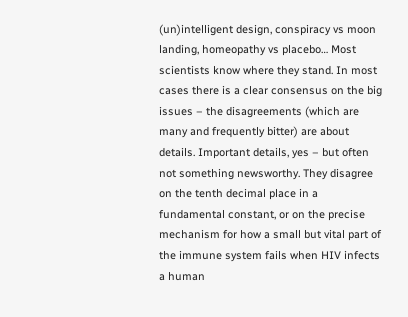(un)intelligent design, conspiracy vs moon landing, homeopathy vs placebo… Most scientists know where they stand. In most cases there is a clear consensus on the big issues – the disagreements (which are many and frequently bitter) are about details. Important details, yes – but often not something newsworthy. They disagree on the tenth decimal place in a fundamental constant, or on the precise mechanism for how a small but vital part of the immune system fails when HIV infects a human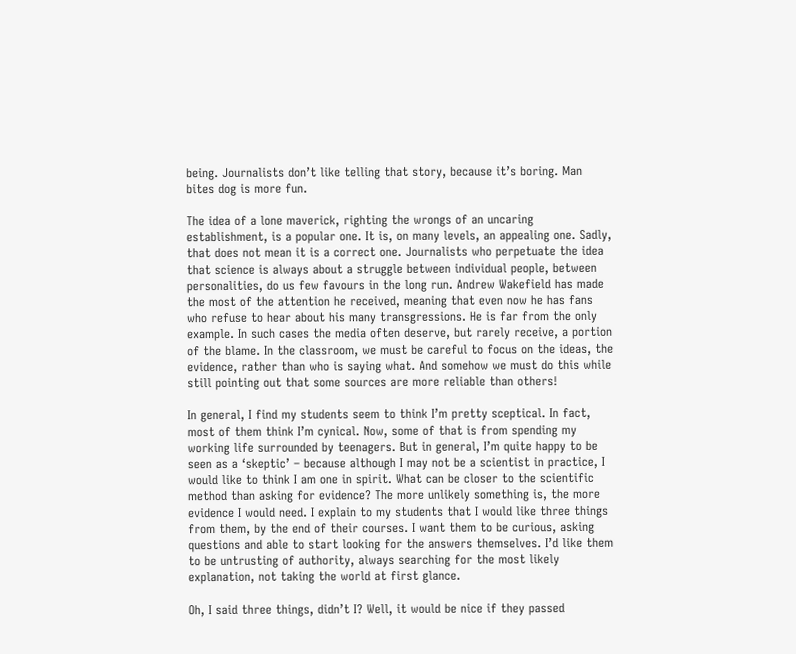being. Journalists don’t like telling that story, because it’s boring. Man bites dog is more fun.

The idea of a lone maverick, righting the wrongs of an uncaring establishment, is a popular one. It is, on many levels, an appealing one. Sadly, that does not mean it is a correct one. Journalists who perpetuate the idea that science is always about a struggle between individual people, between personalities, do us few favours in the long run. Andrew Wakefield has made the most of the attention he received, meaning that even now he has fans who refuse to hear about his many transgressions. He is far from the only example. In such cases the media often deserve, but rarely receive, a portion of the blame. In the classroom, we must be careful to focus on the ideas, the evidence, rather than who is saying what. And somehow we must do this while still pointing out that some sources are more reliable than others!

In general, I find my students seem to think I’m pretty sceptical. In fact, most of them think I’m cynical. Now, some of that is from spending my working life surrounded by teenagers. But in general, I’m quite happy to be seen as a ‘skeptic’ – because although I may not be a scientist in practice, I would like to think I am one in spirit. What can be closer to the scientific method than asking for evidence? The more unlikely something is, the more evidence I would need. I explain to my students that I would like three things from them, by the end of their courses. I want them to be curious, asking questions and able to start looking for the answers themselves. I’d like them to be untrusting of authority, always searching for the most likely explanation, not taking the world at first glance.

Oh, I said three things, didn’t I? Well, it would be nice if they passed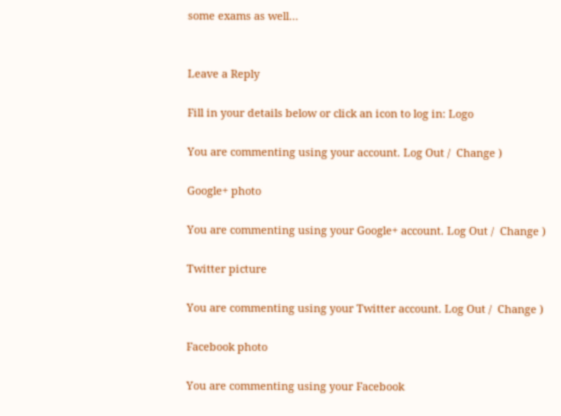some exams as well…


Leave a Reply

Fill in your details below or click an icon to log in: Logo

You are commenting using your account. Log Out /  Change )

Google+ photo

You are commenting using your Google+ account. Log Out /  Change )

Twitter picture

You are commenting using your Twitter account. Log Out /  Change )

Facebook photo

You are commenting using your Facebook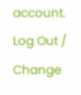account. Log Out /  Change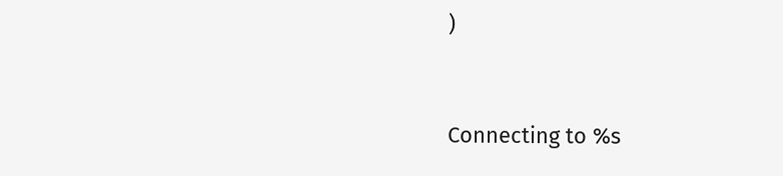)


Connecting to %s